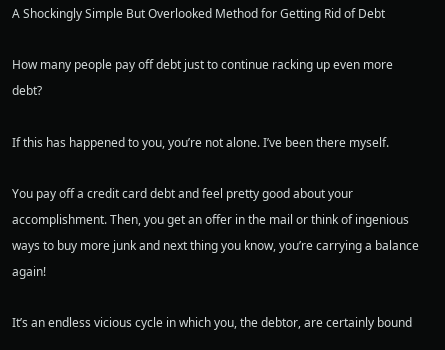A Shockingly Simple But Overlooked Method for Getting Rid of Debt

How many people pay off debt just to continue racking up even more debt?

If this has happened to you, you’re not alone. I’ve been there myself.

You pay off a credit card debt and feel pretty good about your accomplishment. Then, you get an offer in the mail or think of ingenious ways to buy more junk and next thing you know, you’re carrying a balance again!

It’s an endless vicious cycle in which you, the debtor, are certainly bound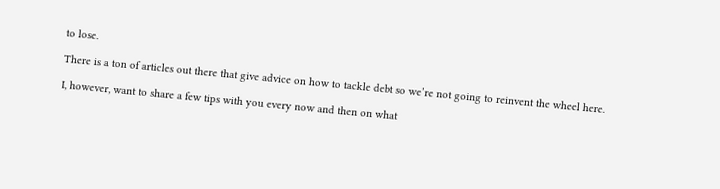to lose.

There is a ton of articles out there that give advice on how to tackle debt so we’re not going to reinvent the wheel here.

I, however, want to share a few tips with you every now and then on what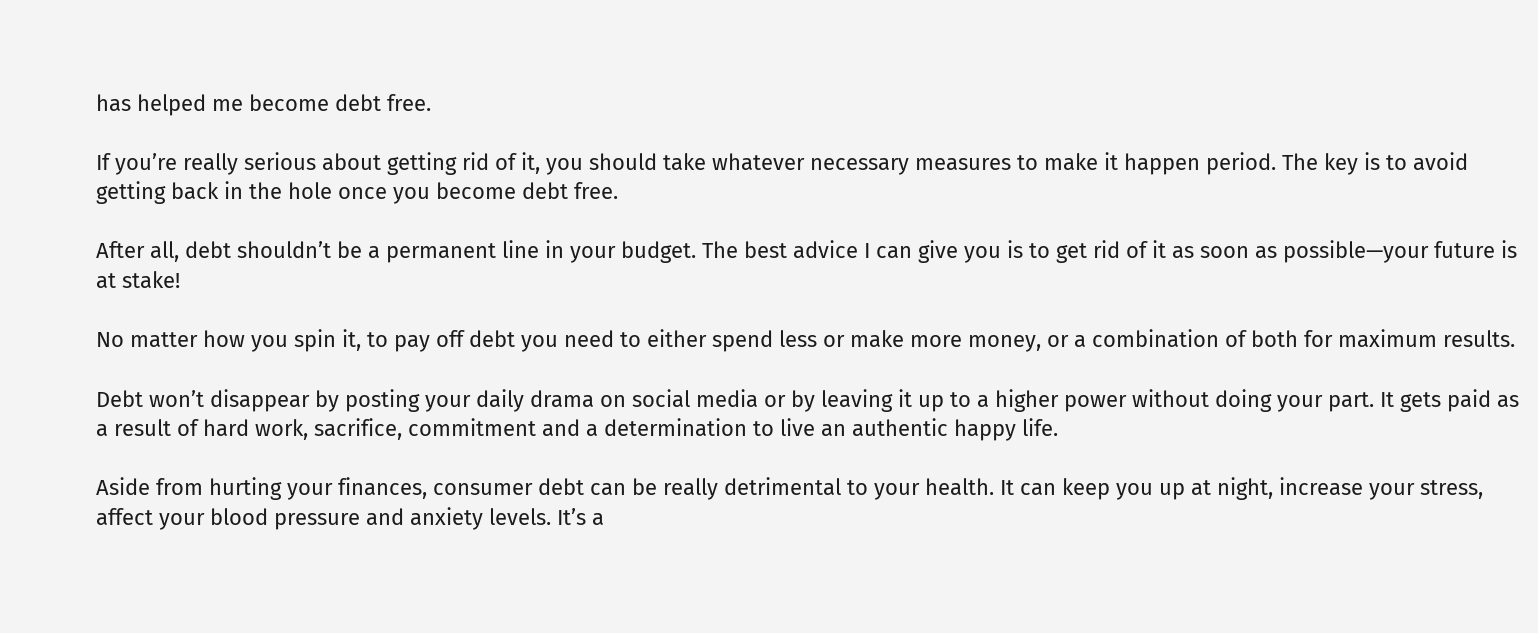has helped me become debt free.

If you’re really serious about getting rid of it, you should take whatever necessary measures to make it happen period. The key is to avoid getting back in the hole once you become debt free.

After all, debt shouldn’t be a permanent line in your budget. The best advice I can give you is to get rid of it as soon as possible—your future is at stake!

No matter how you spin it, to pay off debt you need to either spend less or make more money, or a combination of both for maximum results.

Debt won’t disappear by posting your daily drama on social media or by leaving it up to a higher power without doing your part. It gets paid as a result of hard work, sacrifice, commitment and a determination to live an authentic happy life.

Aside from hurting your finances, consumer debt can be really detrimental to your health. It can keep you up at night, increase your stress, affect your blood pressure and anxiety levels. It’s a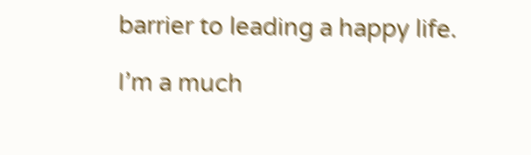barrier to leading a happy life.

I’m a much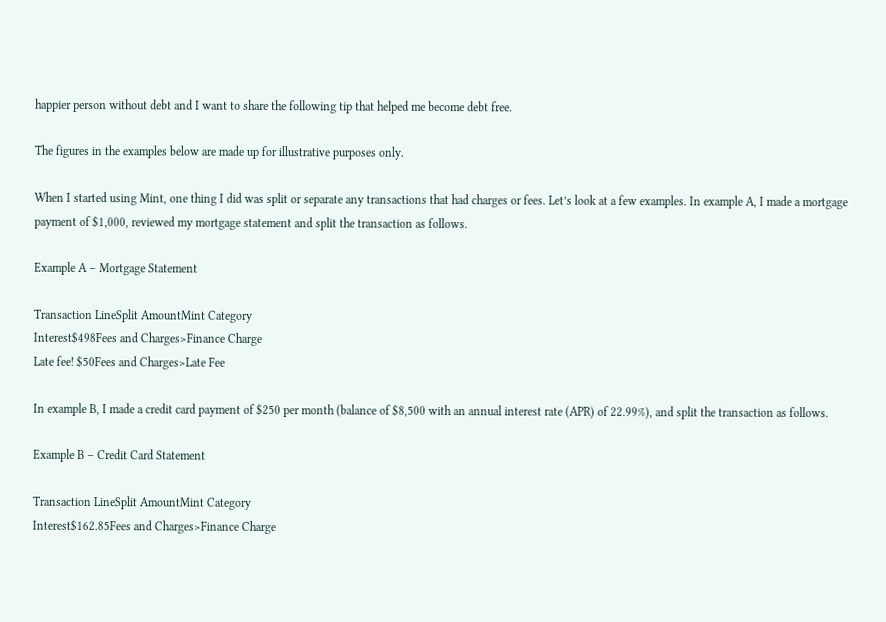happier person without debt and I want to share the following tip that helped me become debt free.

The figures in the examples below are made up for illustrative purposes only.

When I started using Mint, one thing I did was split or separate any transactions that had charges or fees. Let’s look at a few examples. In example A, I made a mortgage payment of $1,000, reviewed my mortgage statement and split the transaction as follows.

Example A – Mortgage Statement

Transaction LineSplit AmountMint Category
Interest$498Fees and Charges>Finance Charge
Late fee! $50Fees and Charges>Late Fee

In example B, I made a credit card payment of $250 per month (balance of $8,500 with an annual interest rate (APR) of 22.99%), and split the transaction as follows.

Example B – Credit Card Statement

Transaction LineSplit AmountMint Category
Interest$162.85Fees and Charges>Finance Charge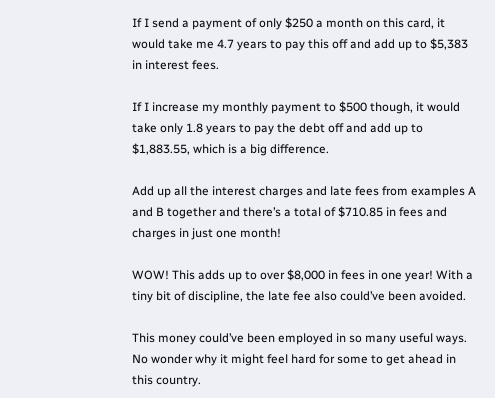If I send a payment of only $250 a month on this card, it would take me 4.7 years to pay this off and add up to $5,383 in interest fees.

If I increase my monthly payment to $500 though, it would take only 1.8 years to pay the debt off and add up to $1,883.55, which is a big difference.

Add up all the interest charges and late fees from examples A and B together and there’s a total of $710.85 in fees and charges in just one month!

WOW! This adds up to over $8,000 in fees in one year! With a tiny bit of discipline, the late fee also could’ve been avoided.

This money could’ve been employed in so many useful ways. No wonder why it might feel hard for some to get ahead in this country.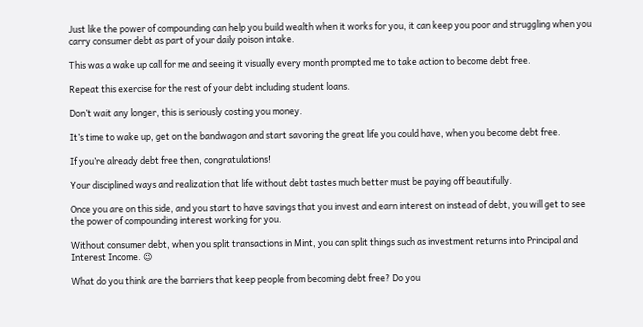Just like the power of compounding can help you build wealth when it works for you, it can keep you poor and struggling when you carry consumer debt as part of your daily poison intake.

This was a wake up call for me and seeing it visually every month prompted me to take action to become debt free.

Repeat this exercise for the rest of your debt including student loans.

Don’t wait any longer, this is seriously costing you money.

It’s time to wake up, get on the bandwagon and start savoring the great life you could have, when you become debt free.

If you’re already debt free then, congratulations!

Your disciplined ways and realization that life without debt tastes much better must be paying off beautifully.

Once you are on this side, and you start to have savings that you invest and earn interest on instead of debt, you will get to see the power of compounding interest working for you.

Without consumer debt, when you split transactions in Mint, you can split things such as investment returns into Principal and Interest Income. 😉

What do you think are the barriers that keep people from becoming debt free? Do you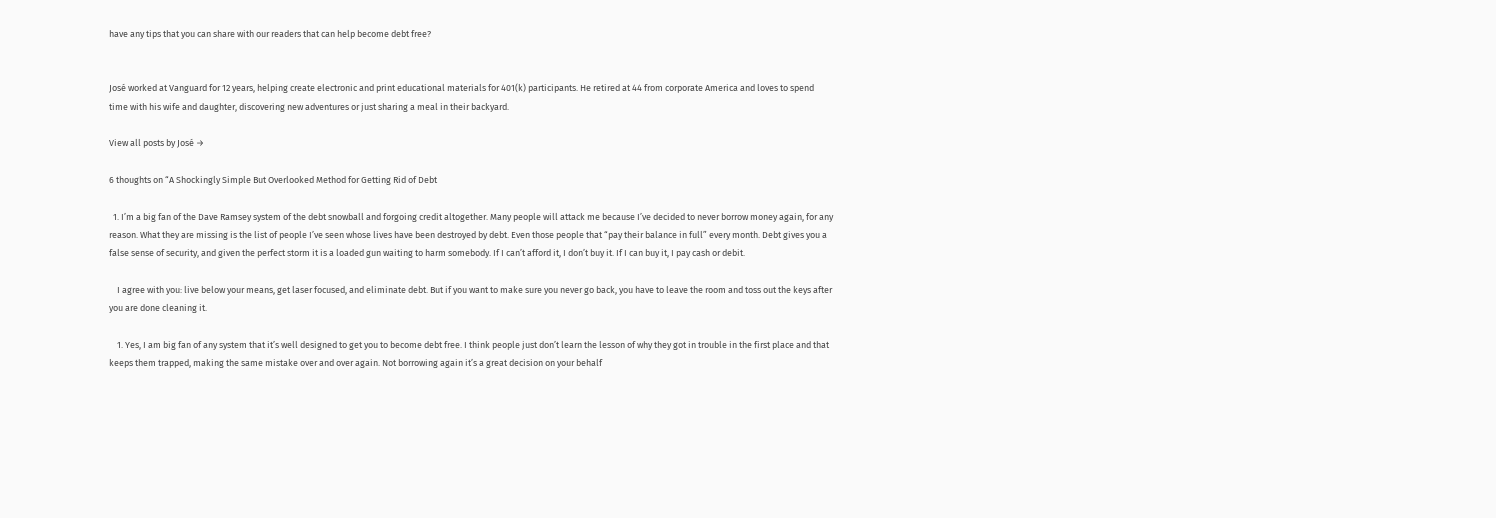have any tips that you can share with our readers that can help become debt free?


José worked at Vanguard for 12 years, helping create electronic and print educational materials for 401(k) participants. He retired at 44 from corporate America and loves to spend time with his wife and daughter, discovering new adventures or just sharing a meal in their backyard.

View all posts by José →

6 thoughts on “A Shockingly Simple But Overlooked Method for Getting Rid of Debt

  1. I’m a big fan of the Dave Ramsey system of the debt snowball and forgoing credit altogether. Many people will attack me because I’ve decided to never borrow money again, for any reason. What they are missing is the list of people I’ve seen whose lives have been destroyed by debt. Even those people that “pay their balance in full” every month. Debt gives you a false sense of security, and given the perfect storm it is a loaded gun waiting to harm somebody. If I can’t afford it, I don’t buy it. If I can buy it, I pay cash or debit.

    I agree with you: live below your means, get laser focused, and eliminate debt. But if you want to make sure you never go back, you have to leave the room and toss out the keys after you are done cleaning it.

    1. Yes, I am big fan of any system that it’s well designed to get you to become debt free. I think people just don’t learn the lesson of why they got in trouble in the first place and that keeps them trapped, making the same mistake over and over again. Not borrowing again it’s a great decision on your behalf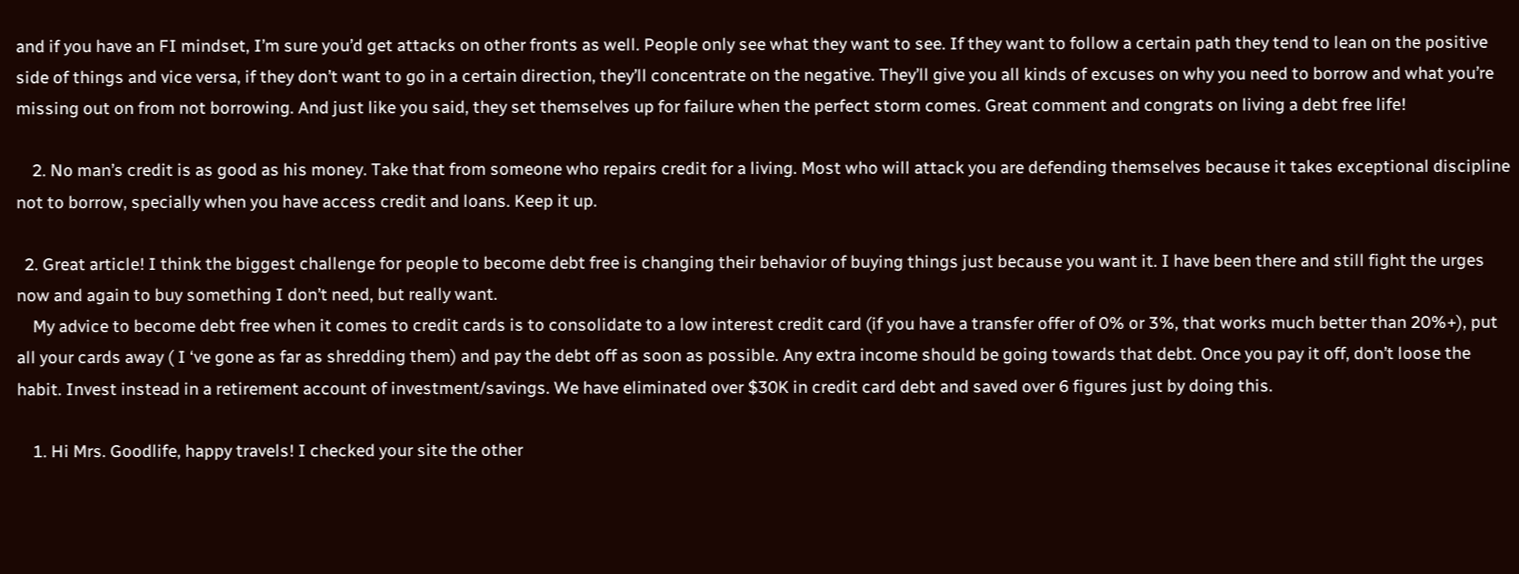and if you have an FI mindset, I’m sure you’d get attacks on other fronts as well. People only see what they want to see. If they want to follow a certain path they tend to lean on the positive side of things and vice versa, if they don’t want to go in a certain direction, they’ll concentrate on the negative. They’ll give you all kinds of excuses on why you need to borrow and what you’re missing out on from not borrowing. And just like you said, they set themselves up for failure when the perfect storm comes. Great comment and congrats on living a debt free life!

    2. No man’s credit is as good as his money. Take that from someone who repairs credit for a living. Most who will attack you are defending themselves because it takes exceptional discipline not to borrow, specially when you have access credit and loans. Keep it up.

  2. Great article! I think the biggest challenge for people to become debt free is changing their behavior of buying things just because you want it. I have been there and still fight the urges now and again to buy something I don’t need, but really want.
    My advice to become debt free when it comes to credit cards is to consolidate to a low interest credit card (if you have a transfer offer of 0% or 3%, that works much better than 20%+), put all your cards away ( I ‘ve gone as far as shredding them) and pay the debt off as soon as possible. Any extra income should be going towards that debt. Once you pay it off, don’t loose the habit. Invest instead in a retirement account of investment/savings. We have eliminated over $30K in credit card debt and saved over 6 figures just by doing this.

    1. Hi Mrs. Goodlife, happy travels! I checked your site the other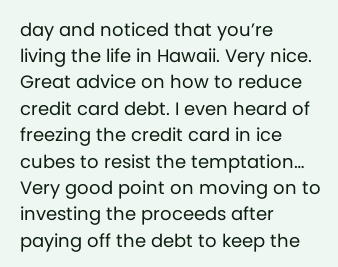day and noticed that you’re living the life in Hawaii. Very nice. Great advice on how to reduce credit card debt. I even heard of freezing the credit card in ice cubes to resist the temptation… Very good point on moving on to investing the proceeds after paying off the debt to keep the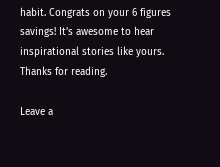habit. Congrats on your 6 figures savings! It’s awesome to hear inspirational stories like yours. Thanks for reading.

Leave a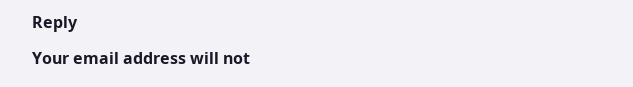Reply

Your email address will not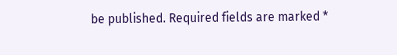be published. Required fields are marked *